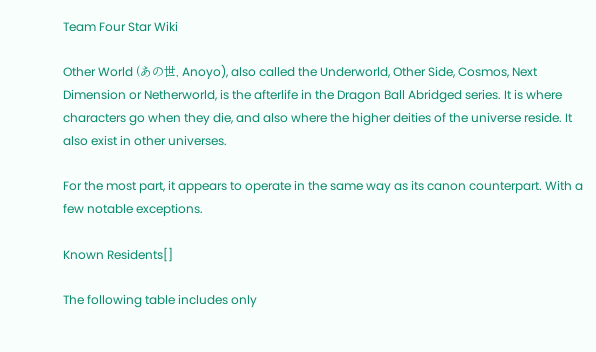Team Four Star Wiki

Other World (あの世, Anoyo), also called the Underworld, Other Side, Cosmos, Next Dimension or Netherworld, is the afterlife in the Dragon Ball Abridged series. It is where characters go when they die, and also where the higher deities of the universe reside. It also exist in other universes.

For the most part, it appears to operate in the same way as its canon counterpart. With a few notable exceptions.

Known Residents[]

The following table includes only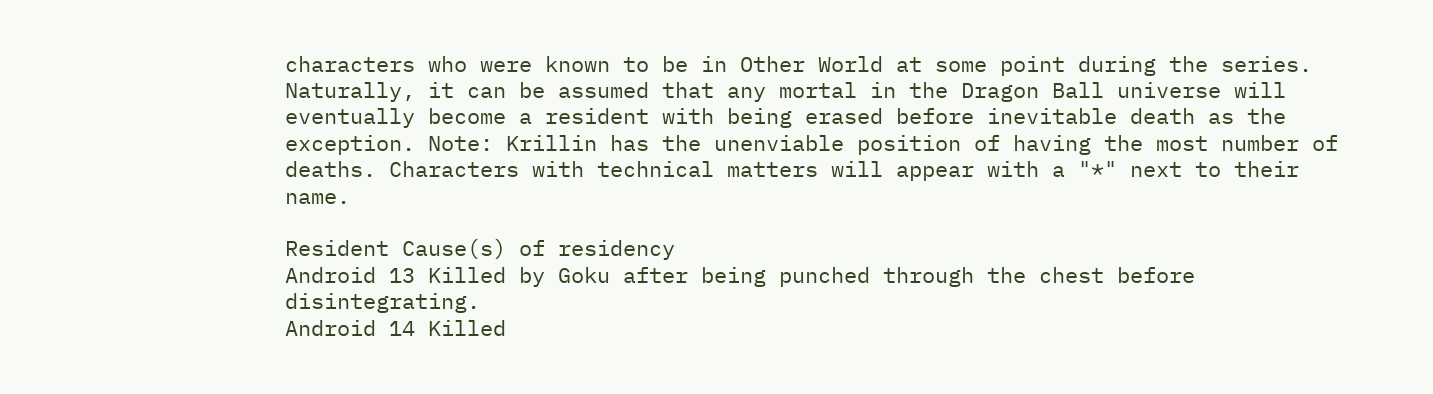characters who were known to be in Other World at some point during the series. Naturally, it can be assumed that any mortal in the Dragon Ball universe will eventually become a resident with being erased before inevitable death as the exception. Note: Krillin has the unenviable position of having the most number of deaths. Characters with technical matters will appear with a "*" next to their name.

Resident Cause(s) of residency
Android 13 Killed by Goku after being punched through the chest before disintegrating.
Android 14 Killed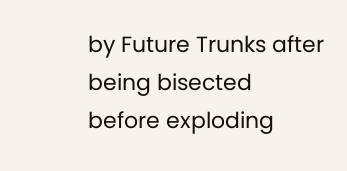by Future Trunks after being bisected before exploding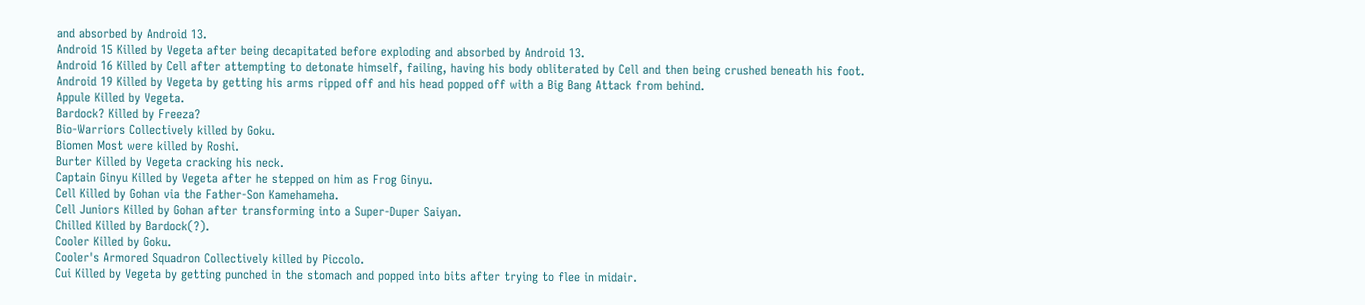and absorbed by Android 13.
Android 15 Killed by Vegeta after being decapitated before exploding and absorbed by Android 13.
Android 16 Killed by Cell after attempting to detonate himself, failing, having his body obliterated by Cell and then being crushed beneath his foot.
Android 19 Killed by Vegeta by getting his arms ripped off and his head popped off with a Big Bang Attack from behind.
Appule Killed by Vegeta.
Bardock? Killed by Freeza?
Bio-Warriors Collectively killed by Goku.
Biomen Most were killed by Roshi.
Burter Killed by Vegeta cracking his neck.
Captain Ginyu Killed by Vegeta after he stepped on him as Frog Ginyu.
Cell Killed by Gohan via the Father-Son Kamehameha.
Cell Juniors Killed by Gohan after transforming into a Super-Duper Saiyan.
Chilled Killed by Bardock(?).
Cooler Killed by Goku.
Cooler's Armored Squadron Collectively killed by Piccolo.
Cui Killed by Vegeta by getting punched in the stomach and popped into bits after trying to flee in midair.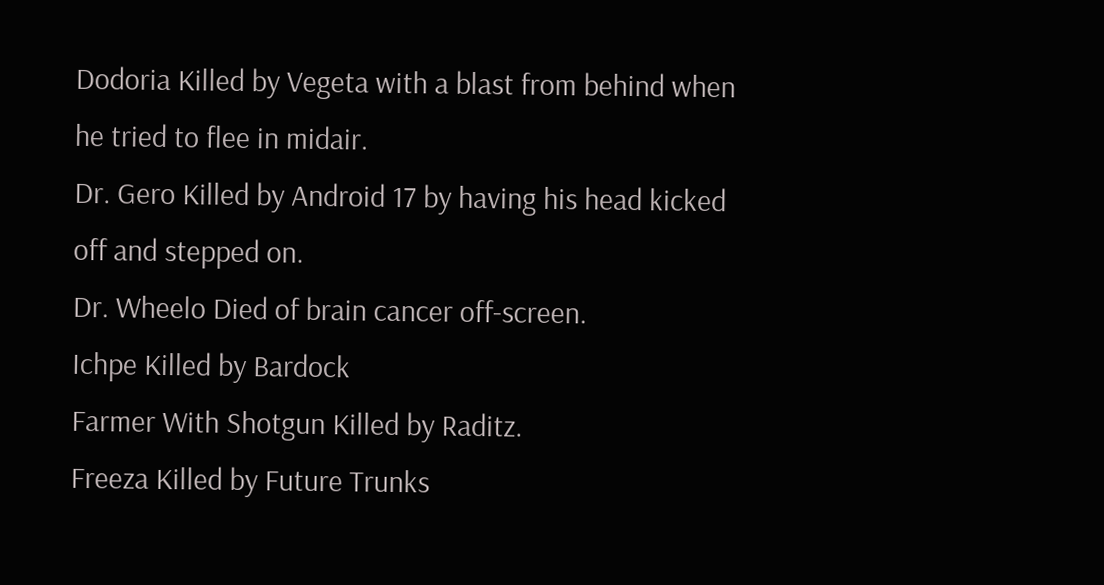Dodoria Killed by Vegeta with a blast from behind when he tried to flee in midair.
Dr. Gero Killed by Android 17 by having his head kicked off and stepped on.
Dr. Wheelo Died of brain cancer off-screen.
Ichpe Killed by Bardock
Farmer With Shotgun Killed by Raditz.
Freeza Killed by Future Trunks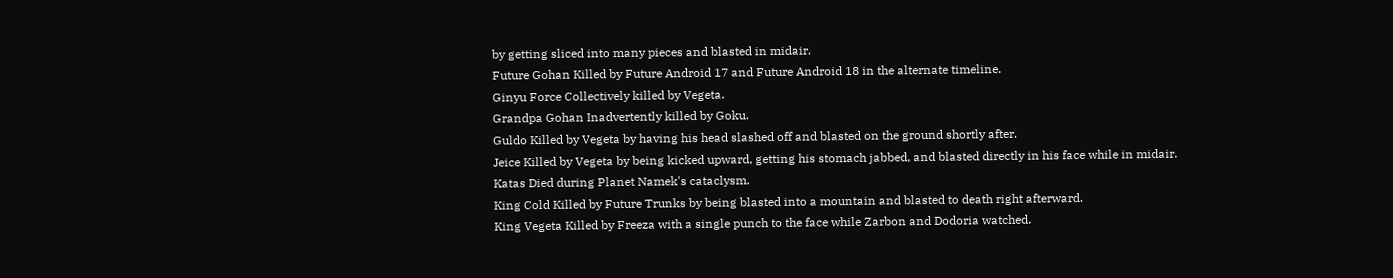by getting sliced into many pieces and blasted in midair.
Future Gohan Killed by Future Android 17 and Future Android 18 in the alternate timeline.
Ginyu Force Collectively killed by Vegeta.
Grandpa Gohan Inadvertently killed by Goku.
Guldo Killed by Vegeta by having his head slashed off and blasted on the ground shortly after.
Jeice Killed by Vegeta by being kicked upward, getting his stomach jabbed, and blasted directly in his face while in midair.
Katas Died during Planet Namek's cataclysm.
King Cold Killed by Future Trunks by being blasted into a mountain and blasted to death right afterward.
King Vegeta Killed by Freeza with a single punch to the face while Zarbon and Dodoria watched.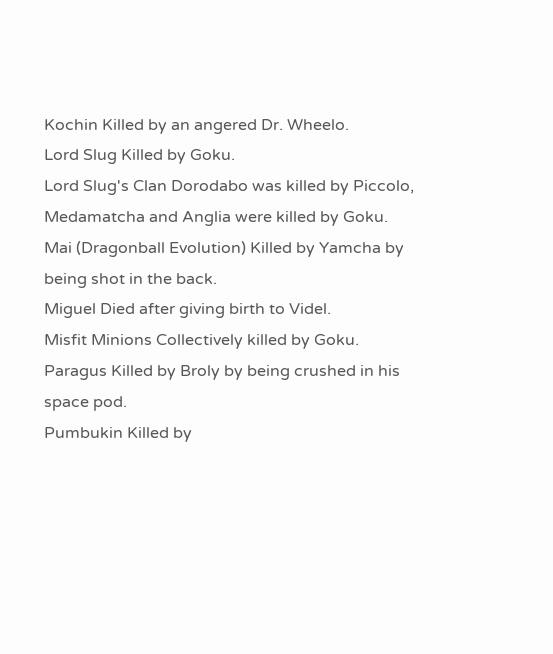Kochin Killed by an angered Dr. Wheelo.
Lord Slug Killed by Goku.
Lord Slug's Clan Dorodabo was killed by Piccolo, Medamatcha and Anglia were killed by Goku.
Mai (Dragonball Evolution) Killed by Yamcha by being shot in the back.
Miguel Died after giving birth to Videl.
Misfit Minions Collectively killed by Goku.
Paragus Killed by Broly by being crushed in his space pod.
Pumbukin Killed by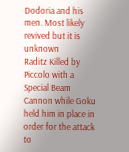Dodoria and his men. Most likely revived but it is unknown
Raditz Killed by Piccolo with a Special Beam Cannon while Goku held him in place in order for the attack to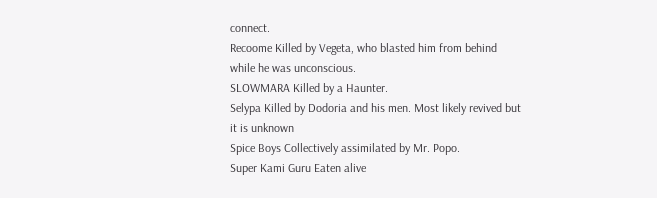connect.
Recoome Killed by Vegeta, who blasted him from behind while he was unconscious.
SLOWMARA Killed by a Haunter.
Selypa Killed by Dodoria and his men. Most likely revived but it is unknown
Spice Boys Collectively assimilated by Mr. Popo.
Super Kami Guru Eaten alive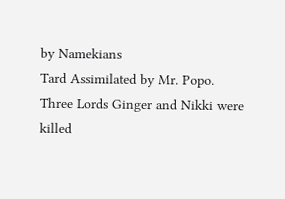by Namekians
Tard Assimilated by Mr. Popo.
Three Lords Ginger and Nikki were killed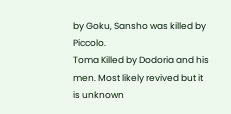by Goku, Sansho was killed by Piccolo.
Toma Killed by Dodoria and his men. Most likely revived but it is unknown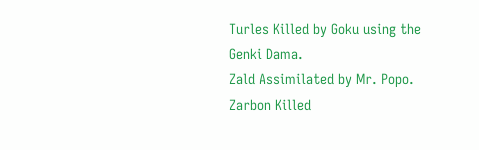Turles Killed by Goku using the Genki Dama.
Zald Assimilated by Mr. Popo.
Zarbon Killed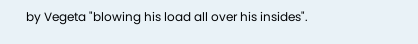by Vegeta "blowing his load all over his insides".